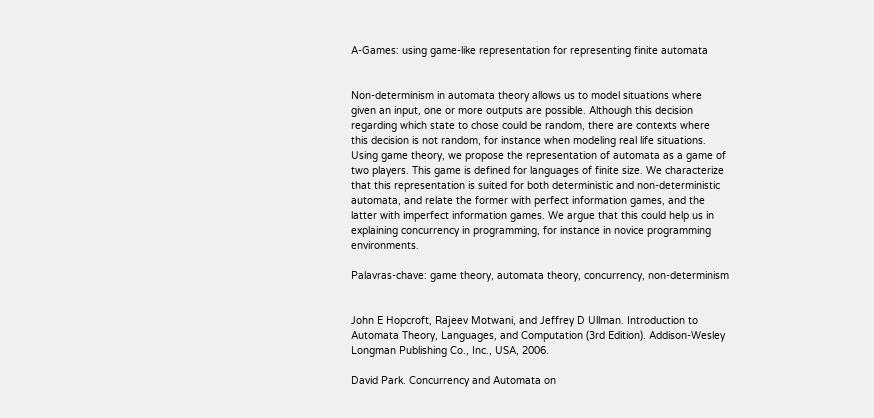A-Games: using game-like representation for representing finite automata


Non-determinism in automata theory allows us to model situations where given an input, one or more outputs are possible. Although this decision regarding which state to chose could be random, there are contexts where this decision is not random, for instance when modeling real life situations. Using game theory, we propose the representation of automata as a game of two players. This game is defined for languages of finite size. We characterize that this representation is suited for both deterministic and non-deterministic automata, and relate the former with perfect information games, and the latter with imperfect information games. We argue that this could help us in explaining concurrency in programming, for instance in novice programming environments.

Palavras-chave: game theory, automata theory, concurrency, non-determinism


John E Hopcroft, Rajeev Motwani, and Jeffrey D Ullman. Introduction to Automata Theory, Languages, and Computation (3rd Edition). Addison-Wesley Longman Publishing Co., Inc., USA, 2006.

David Park. Concurrency and Automata on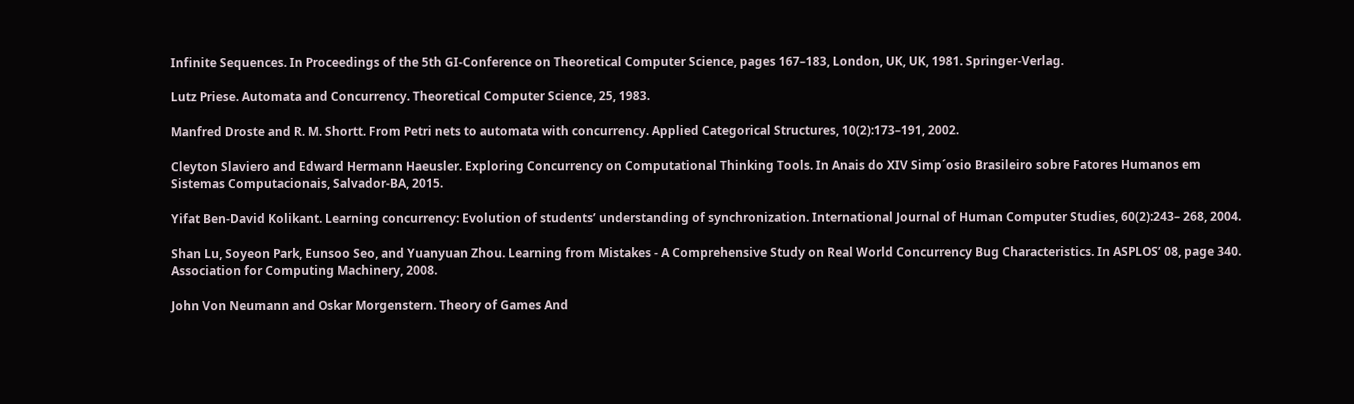Infinite Sequences. In Proceedings of the 5th GI-Conference on Theoretical Computer Science, pages 167–183, London, UK, UK, 1981. Springer-Verlag.

Lutz Priese. Automata and Concurrency. Theoretical Computer Science, 25, 1983.

Manfred Droste and R. M. Shortt. From Petri nets to automata with concurrency. Applied Categorical Structures, 10(2):173–191, 2002.

Cleyton Slaviero and Edward Hermann Haeusler. Exploring Concurrency on Computational Thinking Tools. In Anais do XIV Simp´osio Brasileiro sobre Fatores Humanos em Sistemas Computacionais, Salvador-BA, 2015.

Yifat Ben-David Kolikant. Learning concurrency: Evolution of students’ understanding of synchronization. International Journal of Human Computer Studies, 60(2):243– 268, 2004.

Shan Lu, Soyeon Park, Eunsoo Seo, and Yuanyuan Zhou. Learning from Mistakes - A Comprehensive Study on Real World Concurrency Bug Characteristics. In ASPLOS’ 08, page 340. Association for Computing Machinery, 2008.

John Von Neumann and Oskar Morgenstern. Theory of Games And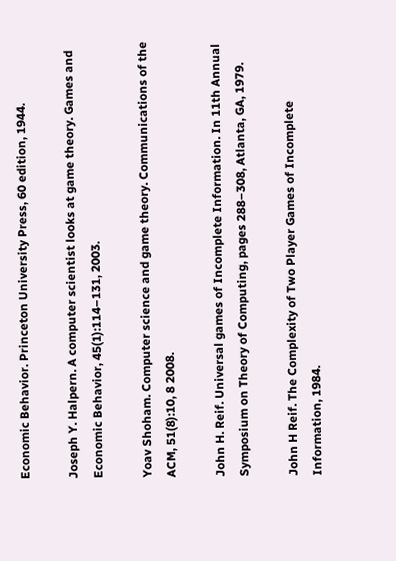Economic Behavior. Princeton University Press, 60 edition, 1944.

Joseph Y. Halpern. A computer scientist looks at game theory. Games and Economic Behavior, 45(1):114–131, 2003.

Yoav Shoham. Computer science and game theory. Communications of the ACM, 51(8):10, 8 2008.

John H. Reif. Universal games of Incomplete Information. In 11th Annual Symposium on Theory of Computing, pages 288–308, Atlanta, GA, 1979.

John H Reif. The Complexity of Two Player Games of Incomplete Information, 1984.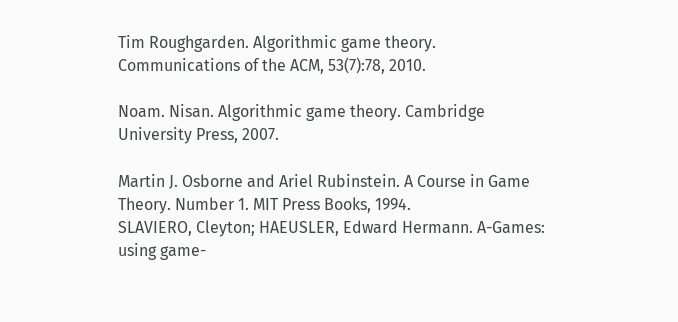Tim Roughgarden. Algorithmic game theory. Communications of the ACM, 53(7):78, 2010.

Noam. Nisan. Algorithmic game theory. Cambridge University Press, 2007.

Martin J. Osborne and Ariel Rubinstein. A Course in Game Theory. Number 1. MIT Press Books, 1994.
SLAVIERO, Cleyton; HAEUSLER, Edward Hermann. A-Games: using game-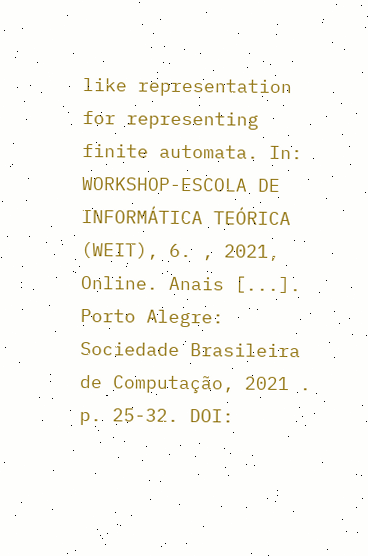like representation for representing finite automata. In: WORKSHOP-ESCOLA DE INFORMÁTICA TEÓRICA (WEIT), 6. , 2021, Online. Anais [...]. Porto Alegre: Sociedade Brasileira de Computação, 2021 . p. 25-32. DOI: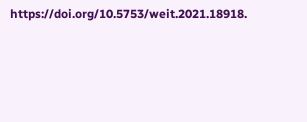https://doi.org/10.5753/weit.2021.18918.